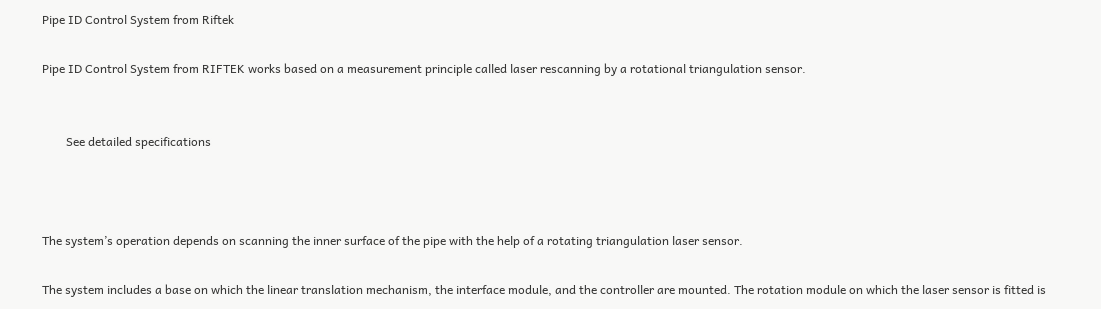Pipe ID Control System from Riftek

Pipe ID Control System from RIFTEK works based on a measurement principle called laser rescanning by a rotational triangulation sensor.


        See detailed specifications



The system’s operation depends on scanning the inner surface of the pipe with the help of a rotating triangulation laser sensor.

The system includes a base on which the linear translation mechanism, the interface module, and the controller are mounted. The rotation module on which the laser sensor is fitted is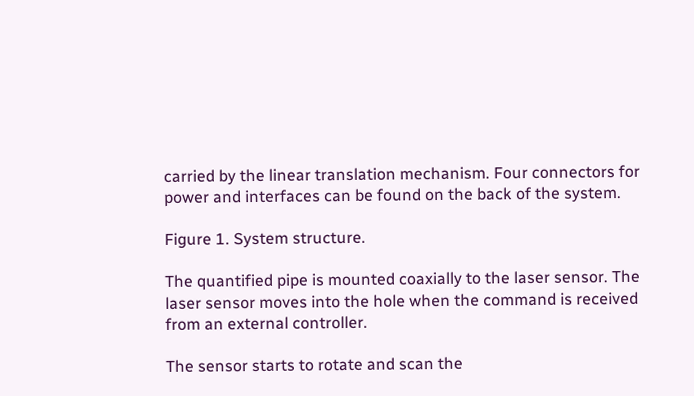carried by the linear translation mechanism. Four connectors for power and interfaces can be found on the back of the system.

Figure 1. System structure.

The quantified pipe is mounted coaxially to the laser sensor. The laser sensor moves into the hole when the command is received from an external controller.

The sensor starts to rotate and scan the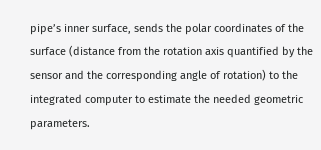pipe’s inner surface, sends the polar coordinates of the surface (distance from the rotation axis quantified by the sensor and the corresponding angle of rotation) to the integrated computer to estimate the needed geometric parameters.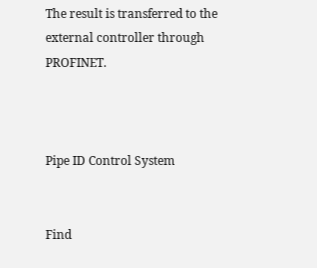The result is transferred to the external controller through PROFINET.



Pipe ID Control System


Find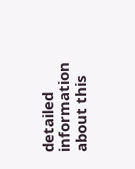detailed information about this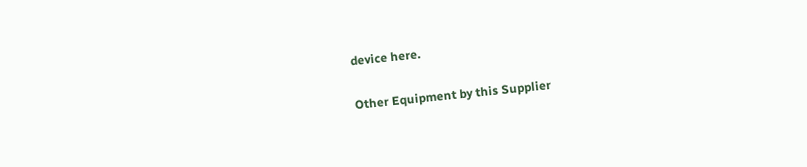device here.

Other Equipment by this Supplier